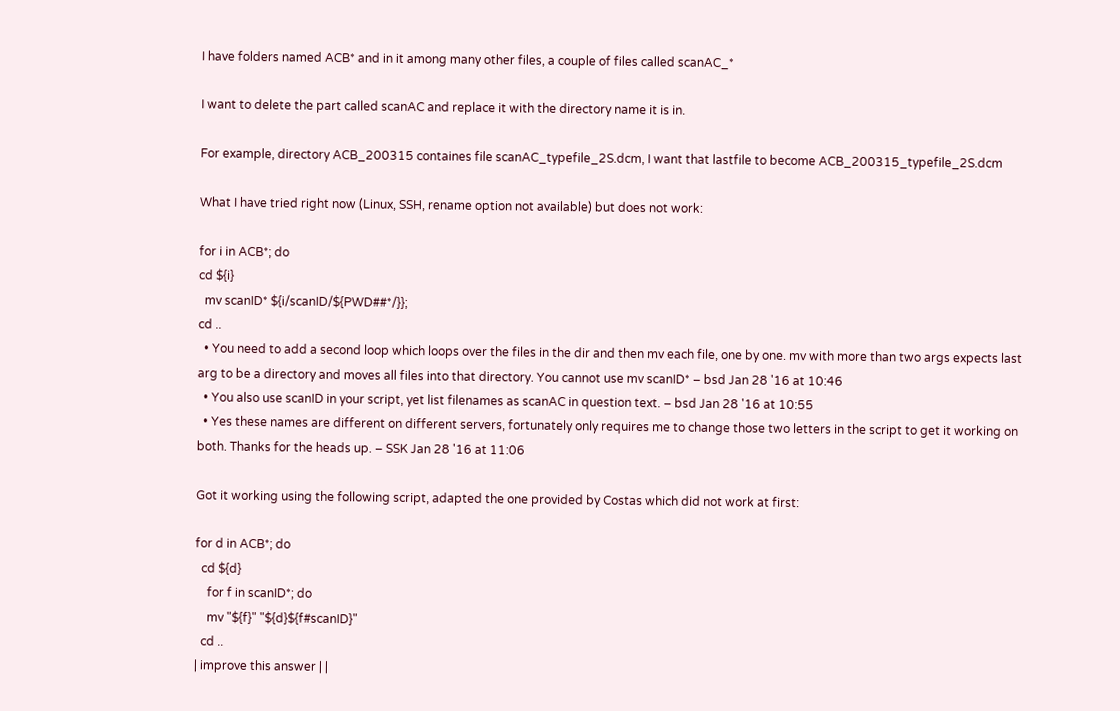I have folders named ACB* and in it among many other files, a couple of files called scanAC_*

I want to delete the part called scanAC and replace it with the directory name it is in.

For example, directory ACB_200315 containes file scanAC_typefile_2S.dcm, I want that lastfile to become ACB_200315_typefile_2S.dcm

What I have tried right now (Linux, SSH, rename option not available) but does not work:

for i in ACB*; do
cd ${i}
  mv scanID* ${i/scanID/${PWD##*/}};
cd ..
  • You need to add a second loop which loops over the files in the dir and then mv each file, one by one. mv with more than two args expects last arg to be a directory and moves all files into that directory. You cannot use mv scanID* – bsd Jan 28 '16 at 10:46
  • You also use scanID in your script, yet list filenames as scanAC in question text. – bsd Jan 28 '16 at 10:55
  • Yes these names are different on different servers, fortunately only requires me to change those two letters in the script to get it working on both. Thanks for the heads up. – SSK Jan 28 '16 at 11:06

Got it working using the following script, adapted the one provided by Costas which did not work at first:

for d in ACB*; do
  cd ${d}
    for f in scanID*; do
    mv "${f}" "${d}${f#scanID}"
  cd ..
| improve this answer | |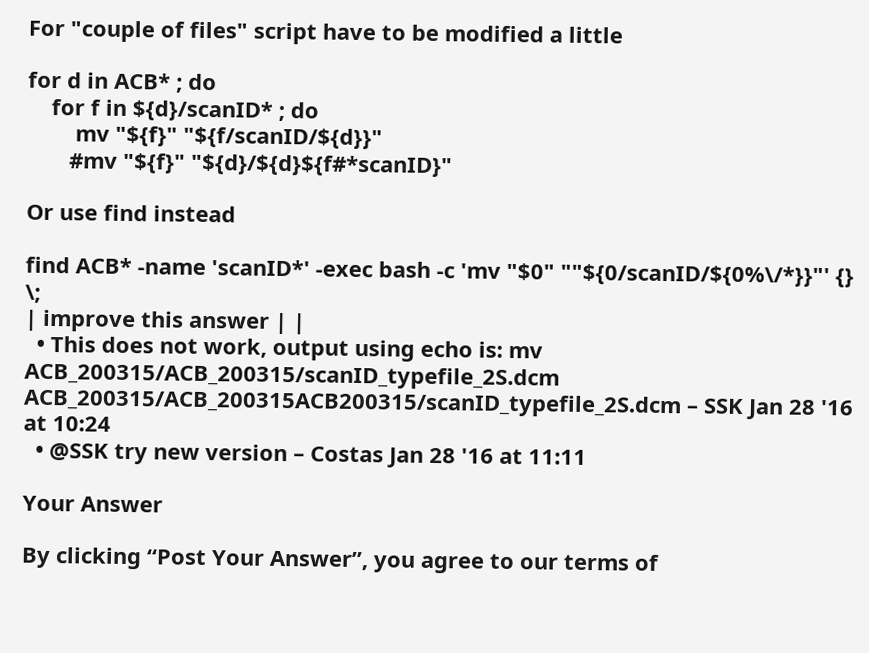For "couple of files" script have to be modified a little

for d in ACB* ; do
    for f in ${d}/scanID* ; do
        mv "${f}" "${f/scanID/${d}}"
       #mv "${f}" "${d}/${d}${f#*scanID}"

Or use find instead

find ACB* -name 'scanID*' -exec bash -c 'mv "$0" ""${0/scanID/${0%\/*}}"' {} \;
| improve this answer | |
  • This does not work, output using echo is: mv ACB_200315/ACB_200315/scanID_typefile_2S.dcm ACB_200315/ACB_200315ACB200315/scanID_typefile_2S.dcm – SSK Jan 28 '16 at 10:24
  • @SSK try new version – Costas Jan 28 '16 at 11:11

Your Answer

By clicking “Post Your Answer”, you agree to our terms of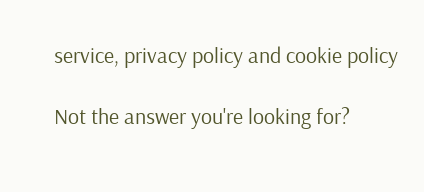service, privacy policy and cookie policy

Not the answer you're looking for?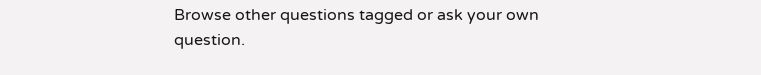Browse other questions tagged or ask your own question.